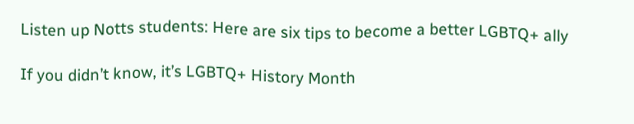Listen up Notts students: Here are six tips to become a better LGBTQ+ ally

If you didn’t know, it’s LGBTQ+ History Month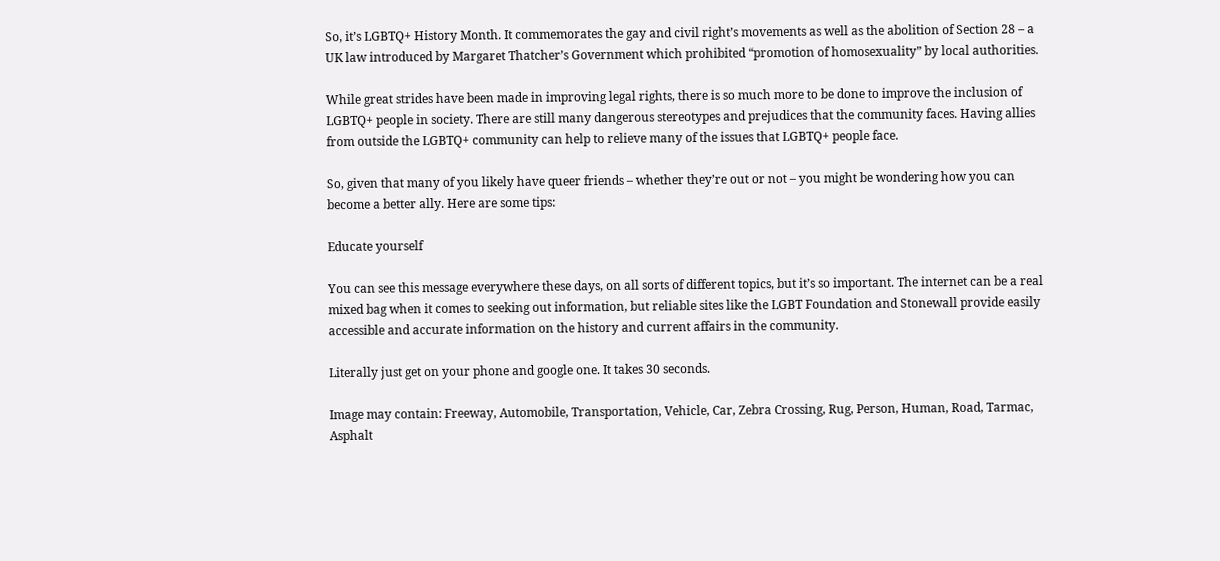So, it’s LGBTQ+ History Month. It commemorates the gay and civil right’s movements as well as the abolition of Section 28 – a UK law introduced by Margaret Thatcher’s Government which prohibited “promotion of homosexuality” by local authorities.

While great strides have been made in improving legal rights, there is so much more to be done to improve the inclusion of LGBTQ+ people in society. There are still many dangerous stereotypes and prejudices that the community faces. Having allies from outside the LGBTQ+ community can help to relieve many of the issues that LGBTQ+ people face.

So, given that many of you likely have queer friends – whether they’re out or not – you might be wondering how you can become a better ally. Here are some tips:

Educate yourself

You can see this message everywhere these days, on all sorts of different topics, but it’s so important. The internet can be a real mixed bag when it comes to seeking out information, but reliable sites like the LGBT Foundation and Stonewall provide easily accessible and accurate information on the history and current affairs in the community.

Literally just get on your phone and google one. It takes 30 seconds.

Image may contain: Freeway, Automobile, Transportation, Vehicle, Car, Zebra Crossing, Rug, Person, Human, Road, Tarmac, Asphalt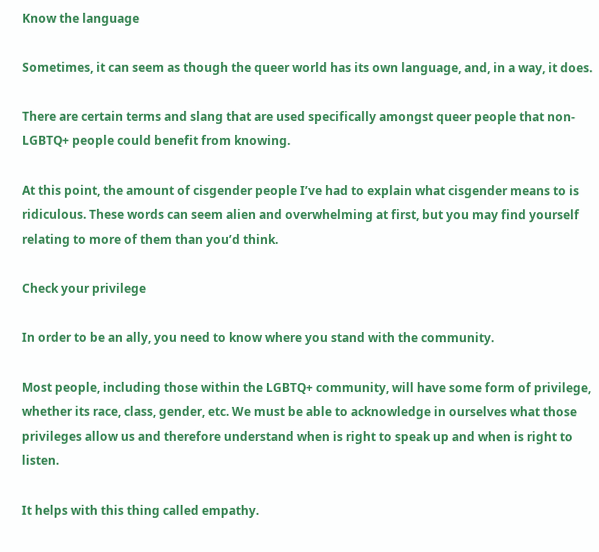Know the language

Sometimes, it can seem as though the queer world has its own language, and, in a way, it does.

There are certain terms and slang that are used specifically amongst queer people that non-LGBTQ+ people could benefit from knowing.

At this point, the amount of cisgender people I’ve had to explain what cisgender means to is ridiculous. These words can seem alien and overwhelming at first, but you may find yourself relating to more of them than you’d think.

Check your privilege

In order to be an ally, you need to know where you stand with the community.

Most people, including those within the LGBTQ+ community, will have some form of privilege, whether its race, class, gender, etc. We must be able to acknowledge in ourselves what those privileges allow us and therefore understand when is right to speak up and when is right to listen.

It helps with this thing called empathy.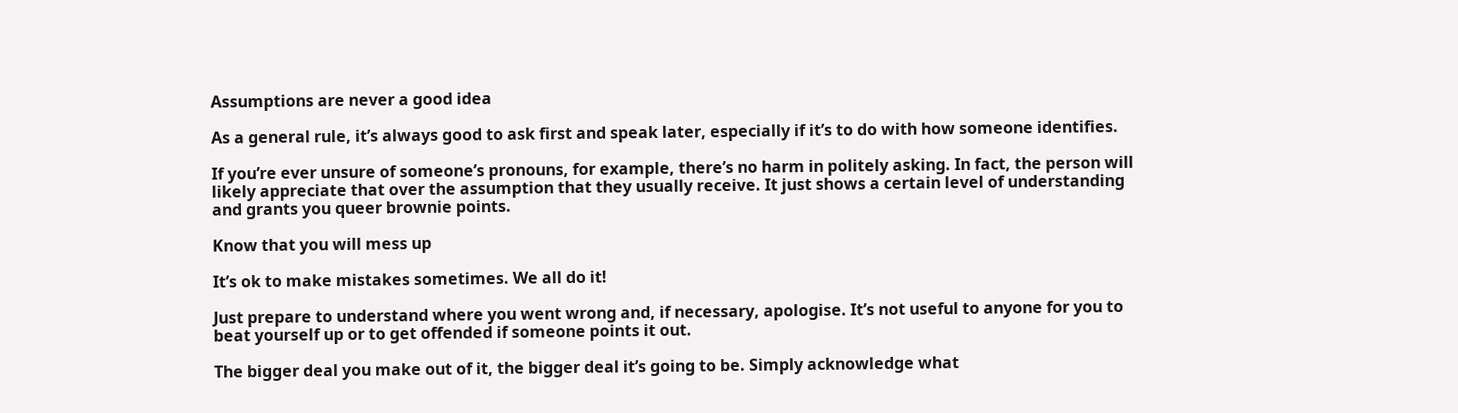Assumptions are never a good idea

As a general rule, it’s always good to ask first and speak later, especially if it’s to do with how someone identifies.

If you’re ever unsure of someone’s pronouns, for example, there’s no harm in politely asking. In fact, the person will likely appreciate that over the assumption that they usually receive. It just shows a certain level of understanding and grants you queer brownie points.

Know that you will mess up

It’s ok to make mistakes sometimes. We all do it!

Just prepare to understand where you went wrong and, if necessary, apologise. It’s not useful to anyone for you to beat yourself up or to get offended if someone points it out.

The bigger deal you make out of it, the bigger deal it’s going to be. Simply acknowledge what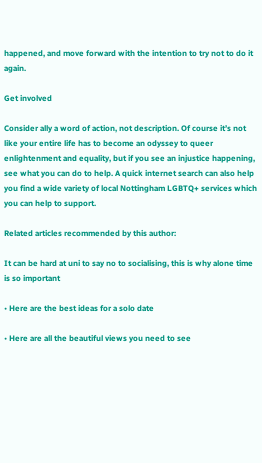happened, and move forward with the intention to try not to do it again.

Get involved

Consider ally a word of action, not description. Of course it’s not like your entire life has to become an odyssey to queer enlightenment and equality, but if you see an injustice happening, see what you can do to help. A quick internet search can also help you find a wide variety of local Nottingham LGBTQ+ services which you can help to support.

Related articles recommended by this author:

It can be hard at uni to say no to socialising, this is why alone time is so important

• Here are the best ideas for a solo date

• Here are all the beautiful views you need to see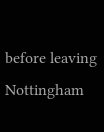before leaving Nottingham